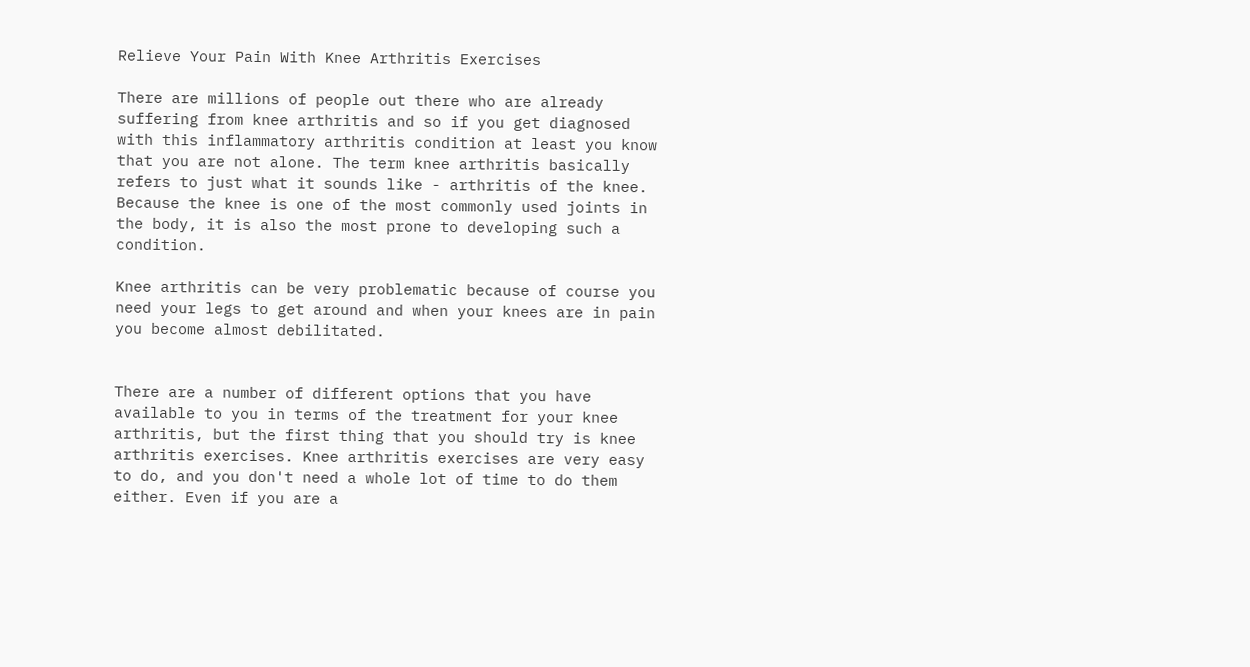Relieve Your Pain With Knee Arthritis Exercises

There are millions of people out there who are already suffering from knee arthritis and so if you get diagnosed with this inflammatory arthritis condition at least you know that you are not alone. The term knee arthritis basically refers to just what it sounds like - arthritis of the knee. Because the knee is one of the most commonly used joints in the body, it is also the most prone to developing such a condition.

Knee arthritis can be very problematic because of course you need your legs to get around and when your knees are in pain you become almost debilitated.


There are a number of different options that you have available to you in terms of the treatment for your knee arthritis, but the first thing that you should try is knee arthritis exercises. Knee arthritis exercises are very easy to do, and you don't need a whole lot of time to do them either. Even if you are a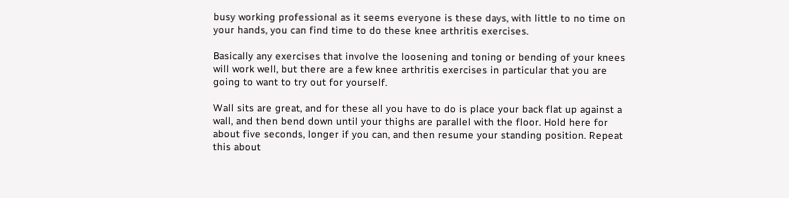busy working professional as it seems everyone is these days, with little to no time on your hands, you can find time to do these knee arthritis exercises.

Basically any exercises that involve the loosening and toning or bending of your knees will work well, but there are a few knee arthritis exercises in particular that you are going to want to try out for yourself.

Wall sits are great, and for these all you have to do is place your back flat up against a wall, and then bend down until your thighs are parallel with the floor. Hold here for about five seconds, longer if you can, and then resume your standing position. Repeat this about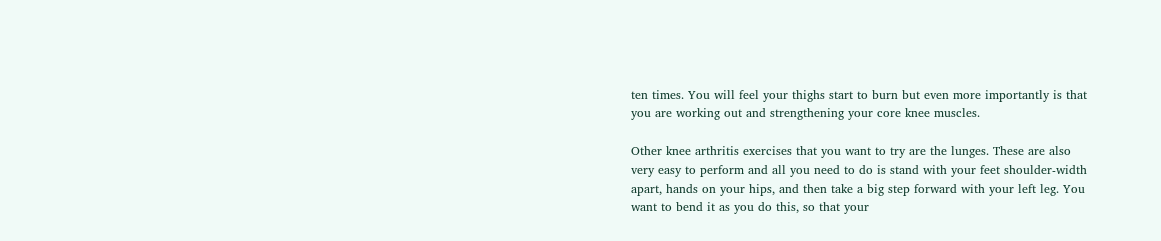ten times. You will feel your thighs start to burn but even more importantly is that you are working out and strengthening your core knee muscles.

Other knee arthritis exercises that you want to try are the lunges. These are also very easy to perform and all you need to do is stand with your feet shoulder-width apart, hands on your hips, and then take a big step forward with your left leg. You want to bend it as you do this, so that your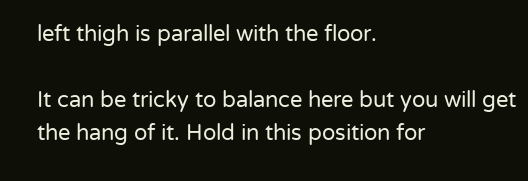left thigh is parallel with the floor.

It can be tricky to balance here but you will get the hang of it. Hold in this position for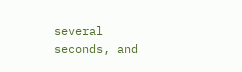several seconds, and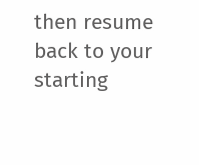then resume back to your starting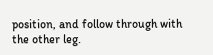position, and follow through with the other leg.